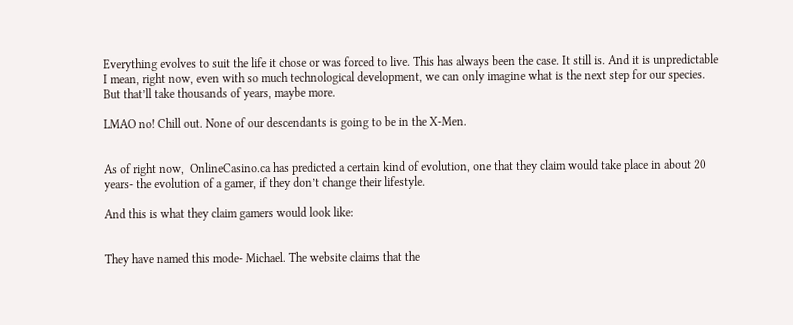Everything evolves to suit the life it chose or was forced to live. This has always been the case. It still is. And it is unpredictable I mean, right now, even with so much technological development, we can only imagine what is the next step for our species. But that’ll take thousands of years, maybe more.

LMAO no! Chill out. None of our descendants is going to be in the X-Men.


As of right now,  OnlineCasino.ca has predicted a certain kind of evolution, one that they claim would take place in about 20 years- the evolution of a gamer, if they don’t change their lifestyle.

And this is what they claim gamers would look like:


They have named this mode- Michael. The website claims that the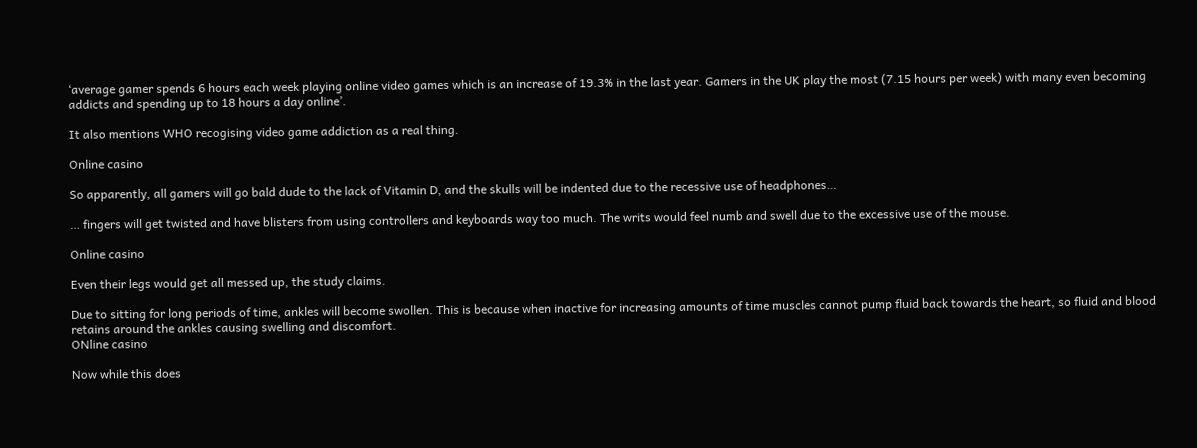‘average gamer spends 6 hours each week playing online video games which is an increase of 19.3% in the last year. Gamers in the UK play the most (7.15 hours per week) with many even becoming addicts and spending up to 18 hours a day online’.

It also mentions WHO recogising video game addiction as a real thing.

Online casino

So apparently, all gamers will go bald dude to the lack of Vitamin D, and the skulls will be indented due to the recessive use of headphones…

… fingers will get twisted and have blisters from using controllers and keyboards way too much. The writs would feel numb and swell due to the excessive use of the mouse.

Online casino

Even their legs would get all messed up, the study claims.

Due to sitting for long periods of time, ankles will become swollen. This is because when inactive for increasing amounts of time muscles cannot pump fluid back towards the heart, so fluid and blood retains around the ankles causing swelling and discomfort.
ONline casino

Now while this does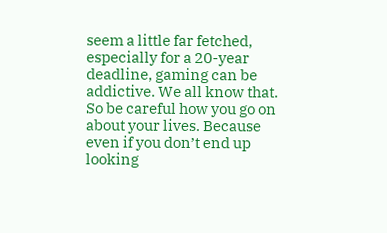seem a little far fetched, especially for a 20-year deadline, gaming can be addictive. We all know that. So be careful how you go on about your lives. Because even if you don’t end up looking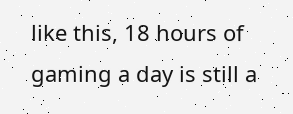like this, 18 hours of gaming a day is still a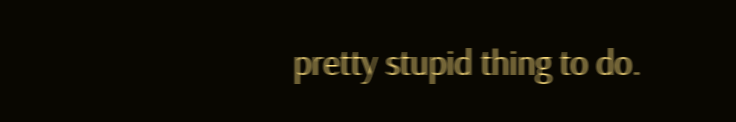pretty stupid thing to do.